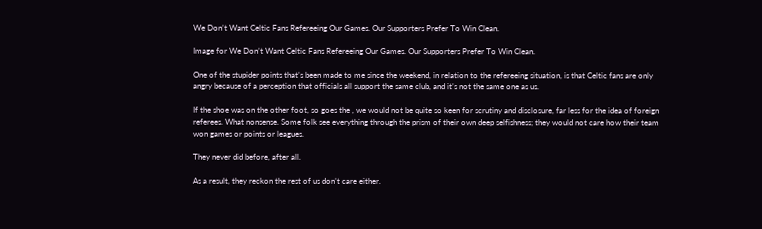We Don’t Want Celtic Fans Refereeing Our Games. Our Supporters Prefer To Win Clean.

Image for We Don’t Want Celtic Fans Refereeing Our Games. Our Supporters Prefer To Win Clean.

One of the stupider points that’s been made to me since the weekend, in relation to the refereeing situation, is that Celtic fans are only angry because of a perception that officials all support the same club, and it’s not the same one as us.

If the shoe was on the other foot, so goes the , we would not be quite so keen for scrutiny and disclosure, far less for the idea of foreign referees. What nonsense. Some folk see everything through the prism of their own deep selfishness; they would not care how their team won games or points or leagues.

They never did before, after all.

As a result, they reckon the rest of us don’t care either.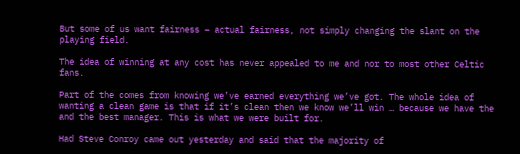But some of us want fairness – actual fairness, not simply changing the slant on the playing field.

The idea of winning at any cost has never appealed to me and nor to most other Celtic fans.

Part of the comes from knowing we’ve earned everything we’ve got. The whole idea of wanting a clean game is that if it’s clean then we know we’ll win … because we have the and the best manager. This is what we were built for.

Had Steve Conroy came out yesterday and said that the majority of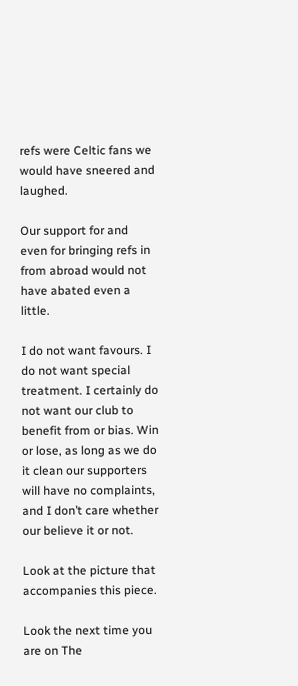refs were Celtic fans we would have sneered and laughed.

Our support for and even for bringing refs in from abroad would not have abated even a little.

I do not want favours. I do not want special treatment. I certainly do not want our club to benefit from or bias. Win or lose, as long as we do it clean our supporters will have no complaints, and I don’t care whether our believe it or not.

Look at the picture that accompanies this piece.

Look the next time you are on The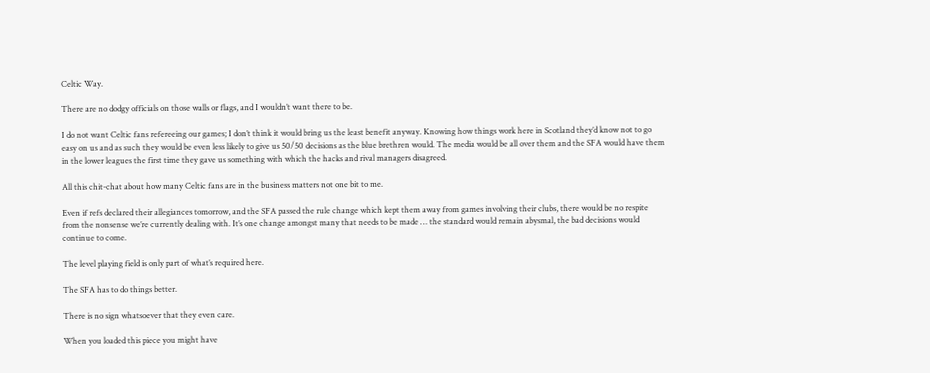Celtic Way.

There are no dodgy officials on those walls or flags, and I wouldn’t want there to be.

I do not want Celtic fans refereeing our games; I don’t think it would bring us the least benefit anyway. Knowing how things work here in Scotland they’d know not to go easy on us and as such they would be even less likely to give us 50/50 decisions as the blue brethren would. The media would be all over them and the SFA would have them in the lower leagues the first time they gave us something with which the hacks and rival managers disagreed.

All this chit-chat about how many Celtic fans are in the business matters not one bit to me.

Even if refs declared their allegiances tomorrow, and the SFA passed the rule change which kept them away from games involving their clubs, there would be no respite from the nonsense we’re currently dealing with. It’s one change amongst many that needs to be made … the standard would remain abysmal, the bad decisions would continue to come.

The level playing field is only part of what’s required here.

The SFA has to do things better.

There is no sign whatsoever that they even care.

When you loaded this piece you might have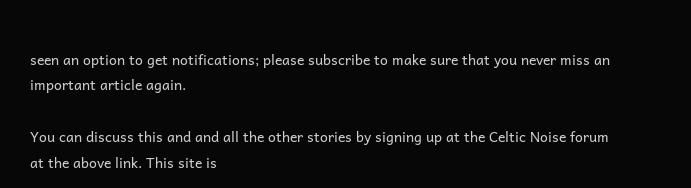seen an option to get notifications; please subscribe to make sure that you never miss an important article again.

You can discuss this and and all the other stories by signing up at the Celtic Noise forum at the above link. This site is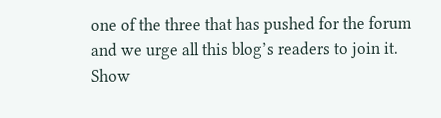one of the three that has pushed for the forum and we urge all this blog’s readers to join it. Show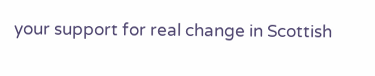your support for real change in Scottish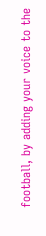football, by adding your voice to the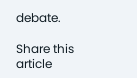debate.

Share this article